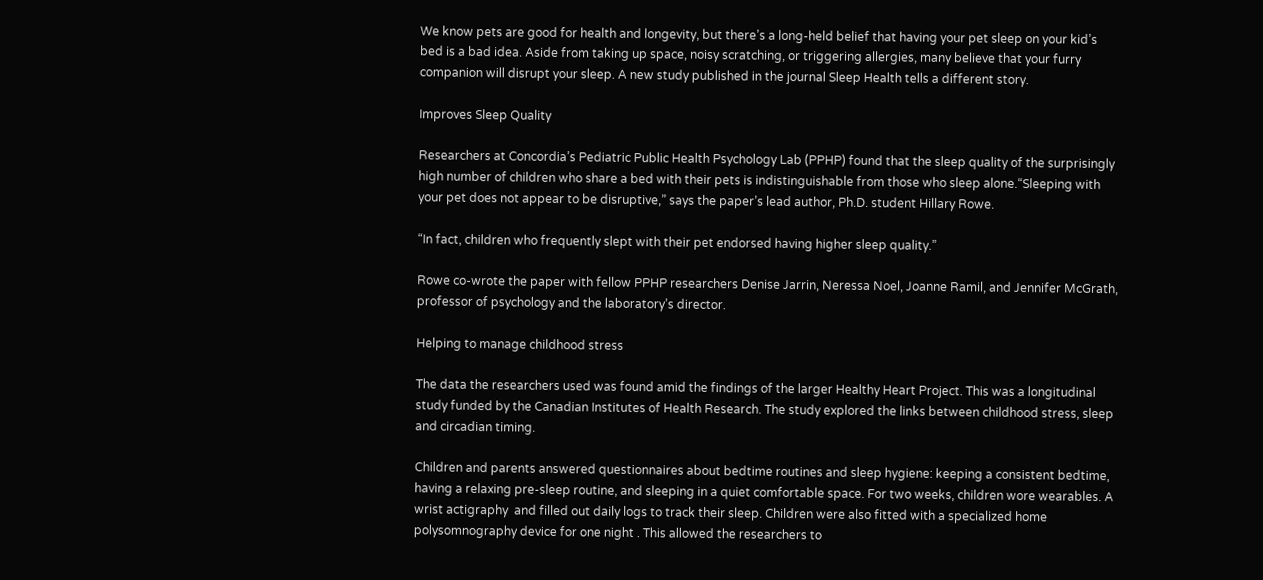We know pets are good for health and longevity, but there’s a long-held belief that having your pet sleep on your kid’s bed is a bad idea. Aside from taking up space, noisy scratching, or triggering allergies, many believe that your furry companion will disrupt your sleep. A new study published in the journal Sleep Health tells a different story.

Improves Sleep Quality

Researchers at Concordia’s Pediatric Public Health Psychology Lab (PPHP) found that the sleep quality of the surprisingly high number of children who share a bed with their pets is indistinguishable from those who sleep alone.“Sleeping with your pet does not appear to be disruptive,” says the paper’s lead author, Ph.D. student Hillary Rowe.

“In fact, children who frequently slept with their pet endorsed having higher sleep quality.”

Rowe co-wrote the paper with fellow PPHP researchers Denise Jarrin, Neressa Noel, Joanne Ramil, and Jennifer McGrath, professor of psychology and the laboratory’s director.

Helping to manage childhood stress

The data the researchers used was found amid the findings of the larger Healthy Heart Project. This was a longitudinal study funded by the Canadian Institutes of Health Research. The study explored the links between childhood stress, sleep and circadian timing.

Children and parents answered questionnaires about bedtime routines and sleep hygiene: keeping a consistent bedtime, having a relaxing pre-sleep routine, and sleeping in a quiet comfortable space. For two weeks, children wore wearables. A wrist actigraphy  and filled out daily logs to track their sleep. Children were also fitted with a specialized home polysomnography device for one night . This allowed the researchers to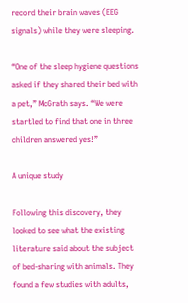record their brain waves (EEG signals) while they were sleeping.

“One of the sleep hygiene questions asked if they shared their bed with a pet,” McGrath says. “We were startled to find that one in three children answered yes!”

A unique study

Following this discovery, they looked to see what the existing literature said about the subject of bed-sharing with animals. They found a few studies with adults,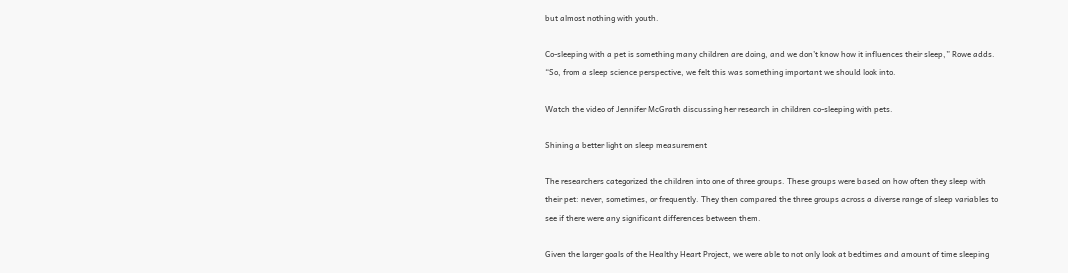but almost nothing with youth.

Co-sleeping with a pet is something many children are doing, and we don’t know how it influences their sleep,” Rowe adds. “So, from a sleep science perspective, we felt this was something important we should look into.

Watch the video of Jennifer McGrath discussing her research in children co-sleeping with pets.

Shining a better light on sleep measurement

The researchers categorized the children into one of three groups. These groups were based on how often they sleep with their pet: never, sometimes, or frequently. They then compared the three groups across a diverse range of sleep variables to see if there were any significant differences between them.

Given the larger goals of the Healthy Heart Project, we were able to not only look at bedtimes and amount of time sleeping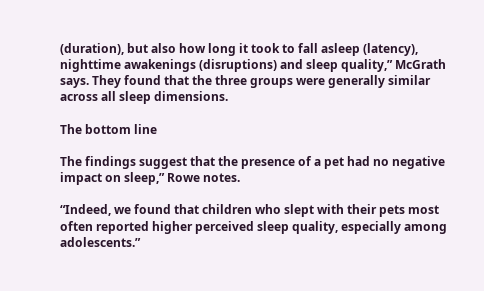(duration), but also how long it took to fall asleep (latency), nighttime awakenings (disruptions) and sleep quality,” McGrath says. They found that the three groups were generally similar across all sleep dimensions.

The bottom line

The findings suggest that the presence of a pet had no negative impact on sleep,” Rowe notes.

“Indeed, we found that children who slept with their pets most often reported higher perceived sleep quality, especially among adolescents.”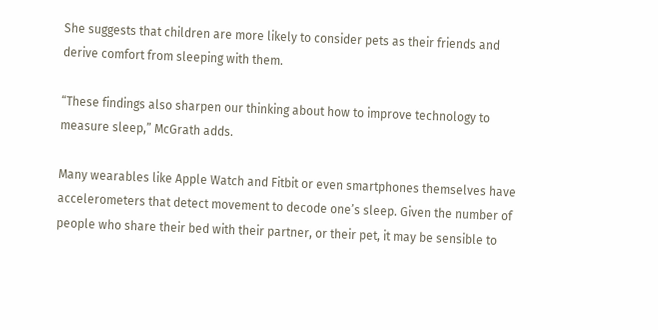She suggests that children are more likely to consider pets as their friends and derive comfort from sleeping with them.

“These findings also sharpen our thinking about how to improve technology to measure sleep,” McGrath adds.

Many wearables like Apple Watch and Fitbit or even smartphones themselves have accelerometers that detect movement to decode one’s sleep. Given the number of people who share their bed with their partner, or their pet, it may be sensible to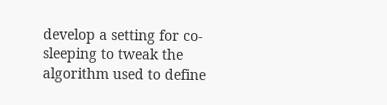develop a setting for co-sleeping to tweak the algorithm used to define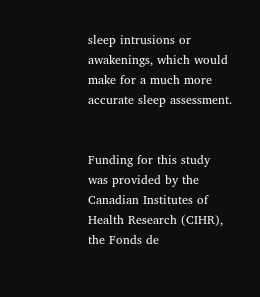sleep intrusions or awakenings, which would make for a much more accurate sleep assessment.


Funding for this study was provided by the Canadian Institutes of Health Research (CIHR), the Fonds de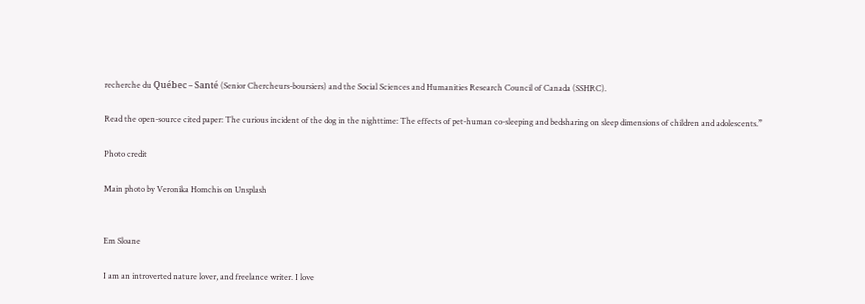recherche du Québec – Santé (Senior Chercheurs-boursiers) and the Social Sciences and Humanities Research Council of Canada (SSHRC).

Read the open-source cited paper: The curious incident of the dog in the nighttime: The effects of pet-human co-sleeping and bedsharing on sleep dimensions of children and adolescents.”

Photo credit

Main photo by Veronika Homchis on Unsplash


Em Sloane

I am an introverted nature lover, and freelance writer. I love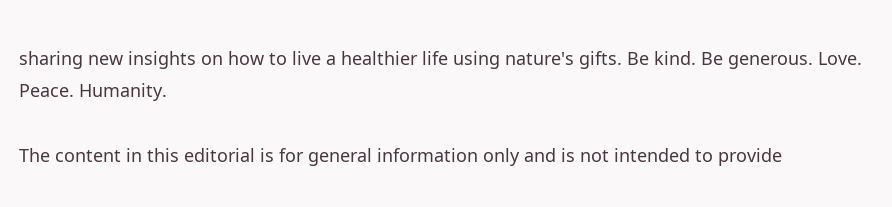sharing new insights on how to live a healthier life using nature's gifts. Be kind. Be generous. Love. Peace. Humanity.

The content in this editorial is for general information only and is not intended to provide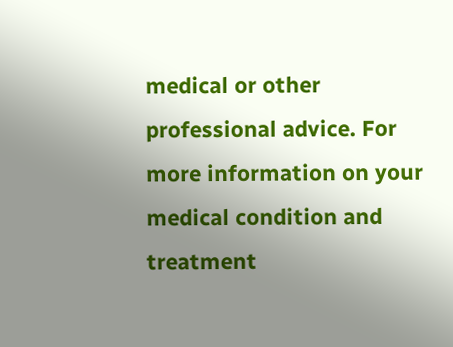medical or other professional advice. For more information on your medical condition and treatment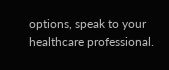options, speak to your healthcare professional.